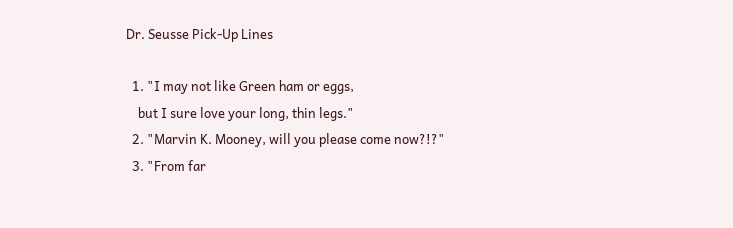Dr. Seusse Pick-Up Lines

  1. "I may not like Green ham or eggs,
    but I sure love your long, thin legs."
  2. "Marvin K. Mooney, will you please come now?!?"
  3. "From far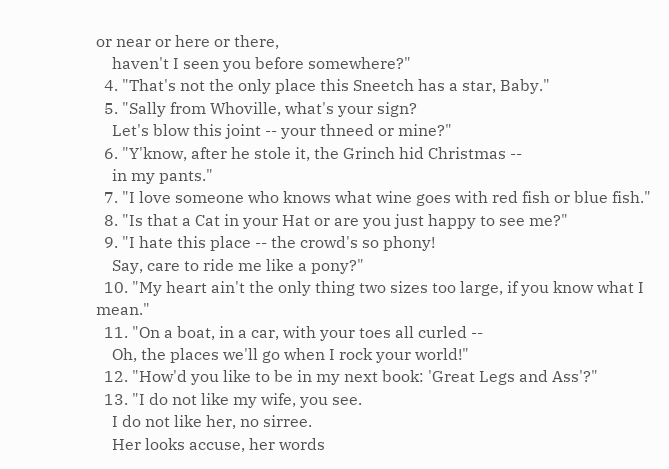or near or here or there,
    haven't I seen you before somewhere?"
  4. "That's not the only place this Sneetch has a star, Baby."
  5. "Sally from Whoville, what's your sign?
    Let's blow this joint -- your thneed or mine?"
  6. "Y'know, after he stole it, the Grinch hid Christmas --
    in my pants."
  7. "I love someone who knows what wine goes with red fish or blue fish."
  8. "Is that a Cat in your Hat or are you just happy to see me?"
  9. "I hate this place -- the crowd's so phony!
    Say, care to ride me like a pony?"
  10. "My heart ain't the only thing two sizes too large, if you know what I mean."
  11. "On a boat, in a car, with your toes all curled --
    Oh, the places we'll go when I rock your world!"
  12. "How'd you like to be in my next book: 'Great Legs and Ass'?"
  13. "I do not like my wife, you see.
    I do not like her, no sirree.
    Her looks accuse, her words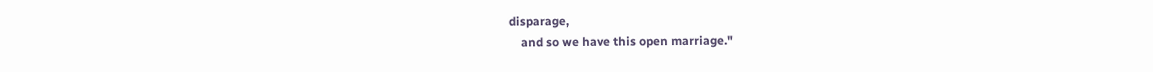disparage,
    and so we have this open marriage."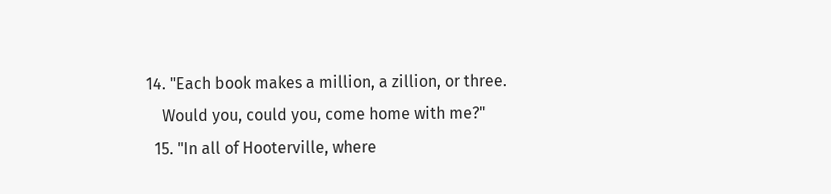14. "Each book makes a million, a zillion, or three.
    Would you, could you, come home with me?"
  15. "In all of Hooterville, where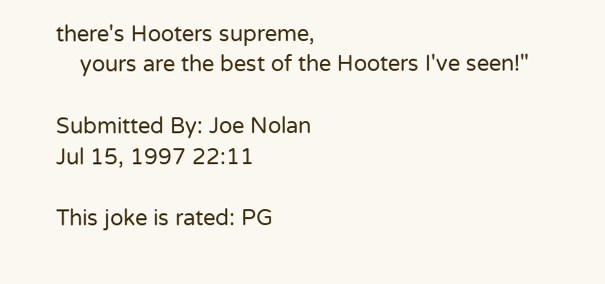there's Hooters supreme,
    yours are the best of the Hooters I've seen!"

Submitted By: Joe Nolan
Jul 15, 1997 22:11

This joke is rated: PG